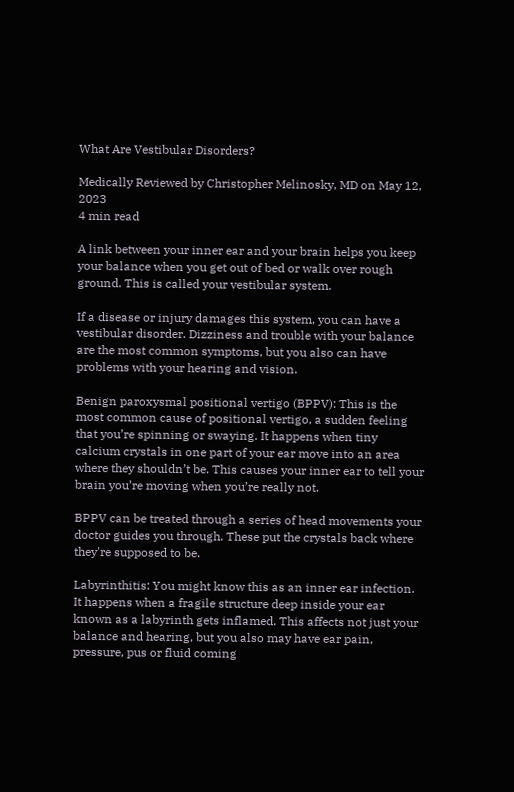What Are Vestibular Disorders?

Medically Reviewed by Christopher Melinosky, MD on May 12, 2023
4 min read

A link between your inner ear and your brain helps you keep your balance when you get out of bed or walk over rough ground. This is called your vestibular system.

If a disease or injury damages this system, you can have a vestibular disorder. Dizziness and trouble with your balance are the most common symptoms, but you also can have problems with your hearing and vision.

Benign paroxysmal positional vertigo (BPPV): This is the most common cause of positional vertigo, a sudden feeling that you’re spinning or swaying. It happens when tiny calcium crystals in one part of your ear move into an area where they shouldn’t be. This causes your inner ear to tell your brain you’re moving when you’re really not.

BPPV can be treated through a series of head movements your doctor guides you through. These put the crystals back where they're supposed to be.

Labyrinthitis: You might know this as an inner ear infection. It happens when a fragile structure deep inside your ear known as a labyrinth gets inflamed. This affects not just your balance and hearing, but you also may have ear pain, pressure, pus or fluid coming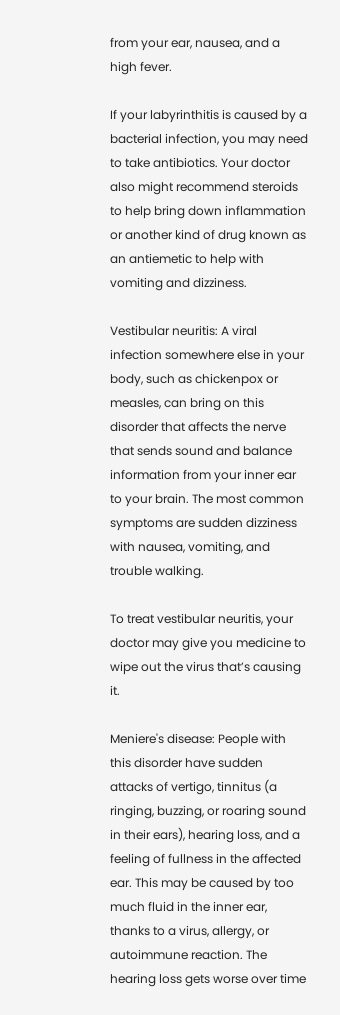from your ear, nausea, and a high fever.

If your labyrinthitis is caused by a bacterial infection, you may need to take antibiotics. Your doctor also might recommend steroids to help bring down inflammation or another kind of drug known as an antiemetic to help with vomiting and dizziness.

Vestibular neuritis: A viral infection somewhere else in your body, such as chickenpox or measles, can bring on this disorder that affects the nerve that sends sound and balance information from your inner ear to your brain. The most common symptoms are sudden dizziness with nausea, vomiting, and trouble walking.

To treat vestibular neuritis, your doctor may give you medicine to wipe out the virus that’s causing it.

Meniere's disease: People with this disorder have sudden attacks of vertigo, tinnitus (a ringing, buzzing, or roaring sound in their ears), hearing loss, and a feeling of fullness in the affected ear. This may be caused by too much fluid in the inner ear, thanks to a virus, allergy, or autoimmune reaction. The hearing loss gets worse over time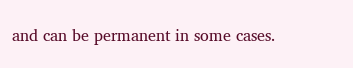and can be permanent in some cases.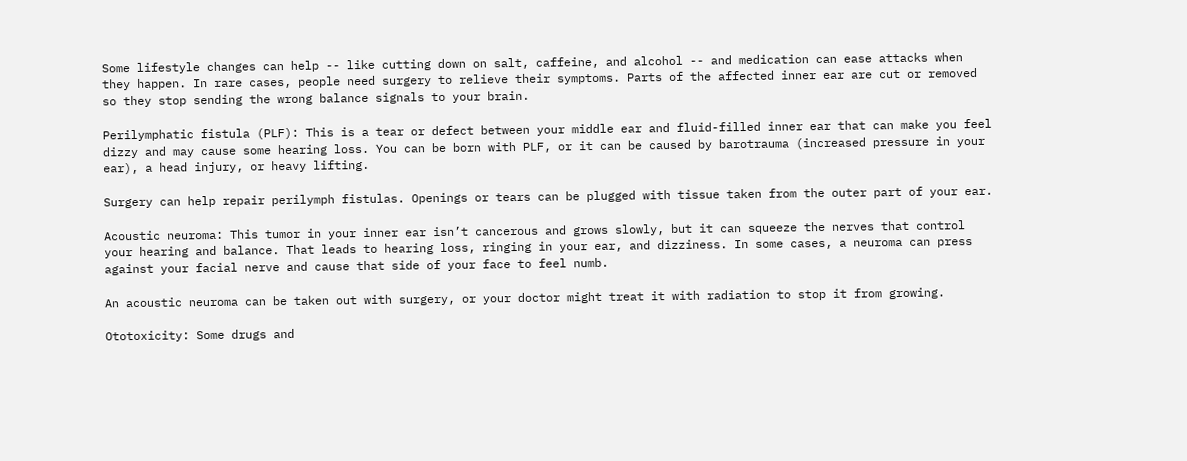Some lifestyle changes can help -- like cutting down on salt, caffeine, and alcohol -- and medication can ease attacks when they happen. In rare cases, people need surgery to relieve their symptoms. Parts of the affected inner ear are cut or removed so they stop sending the wrong balance signals to your brain.

Perilymphatic fistula (PLF): This is a tear or defect between your middle ear and fluid-filled inner ear that can make you feel dizzy and may cause some hearing loss. You can be born with PLF, or it can be caused by barotrauma (increased pressure in your ear), a head injury, or heavy lifting.

Surgery can help repair perilymph fistulas. Openings or tears can be plugged with tissue taken from the outer part of your ear.

Acoustic neuroma: This tumor in your inner ear isn’t cancerous and grows slowly, but it can squeeze the nerves that control your hearing and balance. That leads to hearing loss, ringing in your ear, and dizziness. In some cases, a neuroma can press against your facial nerve and cause that side of your face to feel numb.

An acoustic neuroma can be taken out with surgery, or your doctor might treat it with radiation to stop it from growing.

Ototoxicity: Some drugs and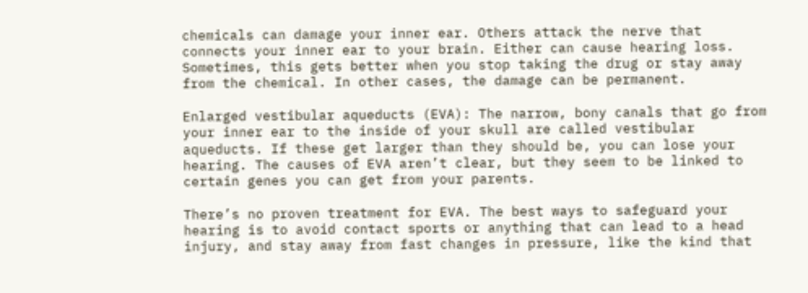chemicals can damage your inner ear. Others attack the nerve that connects your inner ear to your brain. Either can cause hearing loss. Sometimes, this gets better when you stop taking the drug or stay away from the chemical. In other cases, the damage can be permanent.

Enlarged vestibular aqueducts (EVA): The narrow, bony canals that go from your inner ear to the inside of your skull are called vestibular aqueducts. If these get larger than they should be, you can lose your hearing. The causes of EVA aren’t clear, but they seem to be linked to certain genes you can get from your parents.

There’s no proven treatment for EVA. The best ways to safeguard your hearing is to avoid contact sports or anything that can lead to a head injury, and stay away from fast changes in pressure, like the kind that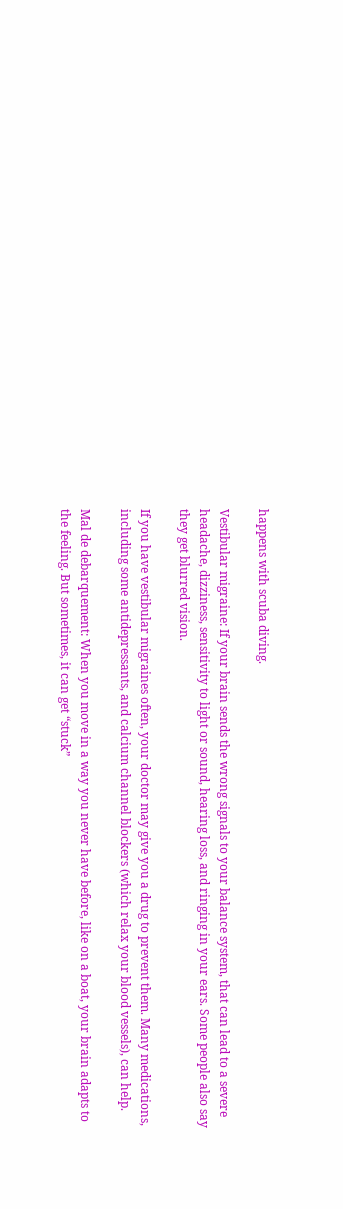happens with scuba diving.

Vestibular migraine: If your brain sends the wrong signals to your balance system, that can lead to a severe headache, dizziness, sensitivity to light or sound, hearing loss, and ringing in your ears. Some people also say they get blurred vision.

If you have vestibular migraines often, your doctor may give you a drug to prevent them. Many medications, including some antidepressants, and calcium channel blockers (which relax your blood vessels), can help.

Mal de debarquement: When you move in a way you never have before, like on a boat, your brain adapts to the feeling. But sometimes, it can get “stuck”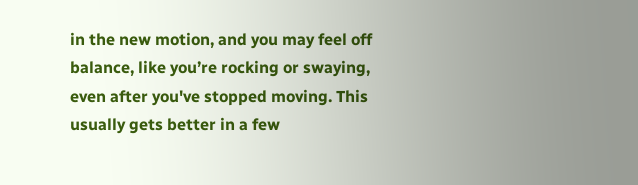in the new motion, and you may feel off balance, like you’re rocking or swaying, even after you've stopped moving. This usually gets better in a few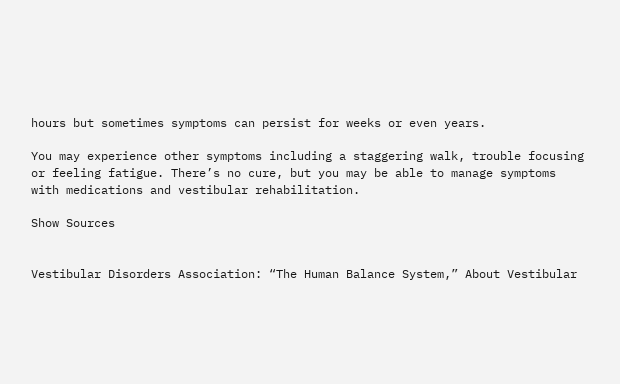hours but sometimes symptoms can persist for weeks or even years.

You may experience other symptoms including a staggering walk, trouble focusing or feeling fatigue. There’s no cure, but you may be able to manage symptoms with medications and vestibular rehabilitation.

Show Sources


Vestibular Disorders Association: “The Human Balance System,” About Vestibular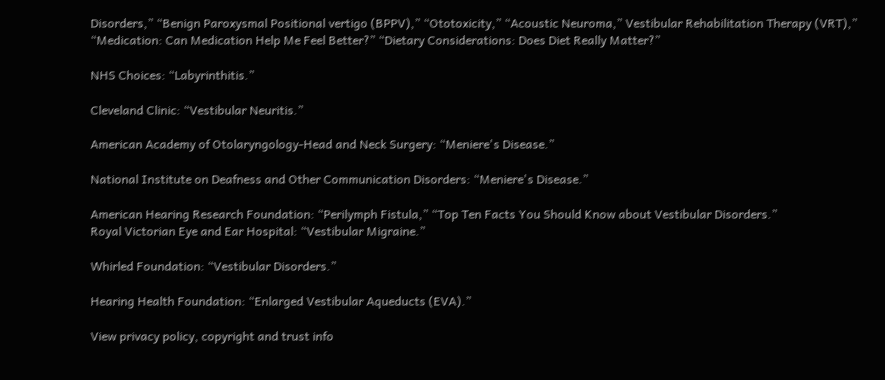Disorders,” “Benign Paroxysmal Positional vertigo (BPPV),” “Ototoxicity,” “Acoustic Neuroma,” Vestibular Rehabilitation Therapy (VRT),” “Medication: Can Medication Help Me Feel Better?” “Dietary Considerations: Does Diet Really Matter?”

NHS Choices: “Labyrinthitis.”

Cleveland Clinic: “Vestibular Neuritis.”

American Academy of Otolaryngology-Head and Neck Surgery: “Meniere's Disease.”

National Institute on Deafness and Other Communication Disorders: “Meniere's Disease.”

American Hearing Research Foundation: “Perilymph Fistula,” “Top Ten Facts You Should Know about Vestibular Disorders.”
Royal Victorian Eye and Ear Hospital: “Vestibular Migraine.”

Whirled Foundation: “Vestibular Disorders.”

Hearing Health Foundation: “Enlarged Vestibular Aqueducts (EVA).”

View privacy policy, copyright and trust info